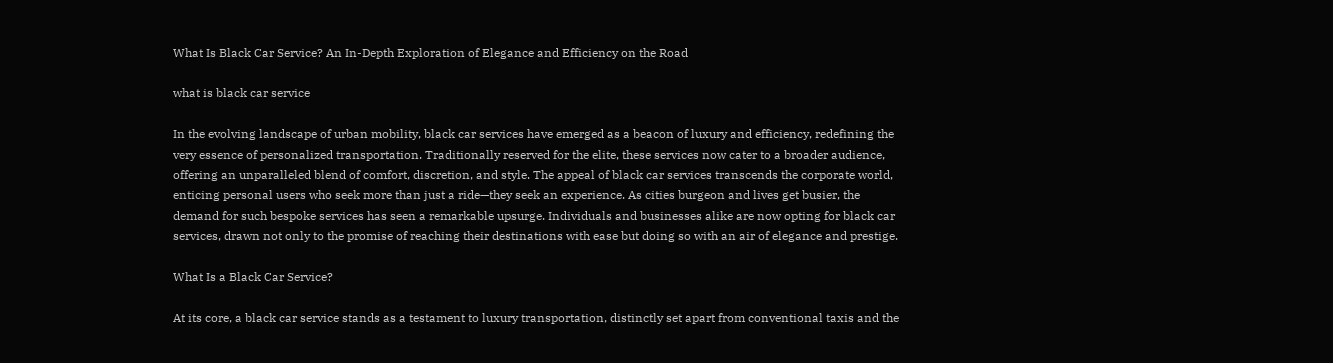What Is Black Car Service? An In-Depth Exploration of Elegance and Efficiency on the Road

what is black car service

In the evolving landscape of urban mobility, black car services have emerged as a beacon of luxury and efficiency, redefining the very essence of personalized transportation. Traditionally reserved for the elite, these services now cater to a broader audience, offering an unparalleled blend of comfort, discretion, and style. The appeal of black car services transcends the corporate world, enticing personal users who seek more than just a ride—they seek an experience. As cities burgeon and lives get busier, the demand for such bespoke services has seen a remarkable upsurge. Individuals and businesses alike are now opting for black car services, drawn not only to the promise of reaching their destinations with ease but doing so with an air of elegance and prestige.

What Is a Black Car Service?

At its core, a black car service stands as a testament to luxury transportation, distinctly set apart from conventional taxis and the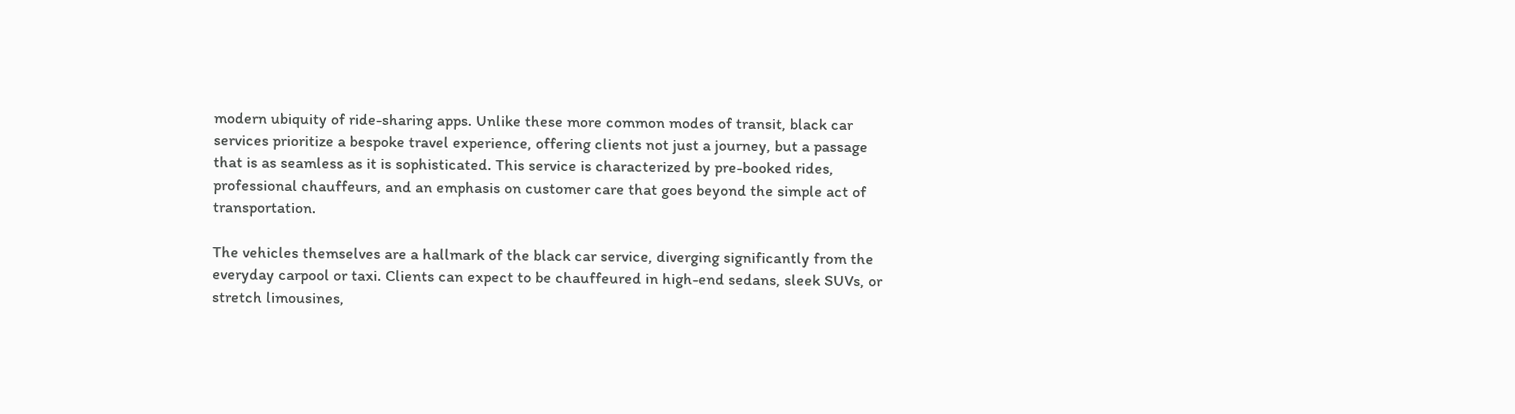modern ubiquity of ride-sharing apps. Unlike these more common modes of transit, black car services prioritize a bespoke travel experience, offering clients not just a journey, but a passage that is as seamless as it is sophisticated. This service is characterized by pre-booked rides, professional chauffeurs, and an emphasis on customer care that goes beyond the simple act of transportation.

The vehicles themselves are a hallmark of the black car service, diverging significantly from the everyday carpool or taxi. Clients can expect to be chauffeured in high-end sedans, sleek SUVs, or stretch limousines,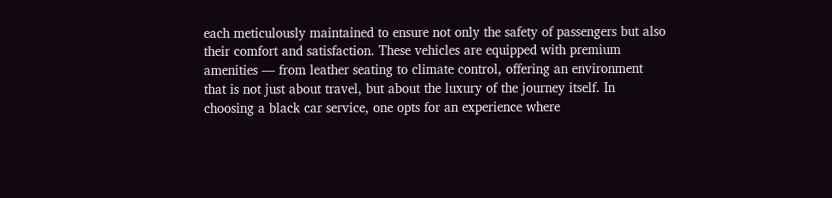each meticulously maintained to ensure not only the safety of passengers but also their comfort and satisfaction. These vehicles are equipped with premium amenities — from leather seating to climate control, offering an environment that is not just about travel, but about the luxury of the journey itself. In choosing a black car service, one opts for an experience where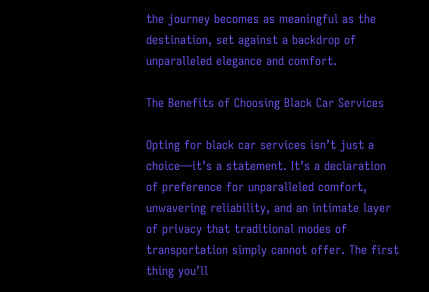the journey becomes as meaningful as the destination, set against a backdrop of unparalleled elegance and comfort.

The Benefits of Choosing Black Car Services

Opting for black car services isn’t just a choice—it’s a statement. It’s a declaration of preference for unparalleled comfort, unwavering reliability, and an intimate layer of privacy that traditional modes of transportation simply cannot offer. The first thing you’ll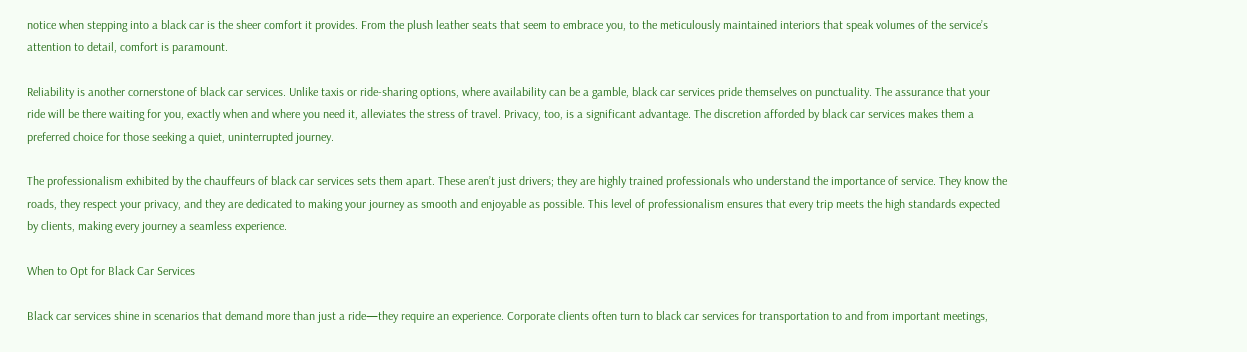notice when stepping into a black car is the sheer comfort it provides. From the plush leather seats that seem to embrace you, to the meticulously maintained interiors that speak volumes of the service’s attention to detail, comfort is paramount.

Reliability is another cornerstone of black car services. Unlike taxis or ride-sharing options, where availability can be a gamble, black car services pride themselves on punctuality. The assurance that your ride will be there waiting for you, exactly when and where you need it, alleviates the stress of travel. Privacy, too, is a significant advantage. The discretion afforded by black car services makes them a preferred choice for those seeking a quiet, uninterrupted journey.

The professionalism exhibited by the chauffeurs of black car services sets them apart. These aren’t just drivers; they are highly trained professionals who understand the importance of service. They know the roads, they respect your privacy, and they are dedicated to making your journey as smooth and enjoyable as possible. This level of professionalism ensures that every trip meets the high standards expected by clients, making every journey a seamless experience.

When to Opt for Black Car Services

Black car services shine in scenarios that demand more than just a ride—they require an experience. Corporate clients often turn to black car services for transportation to and from important meetings,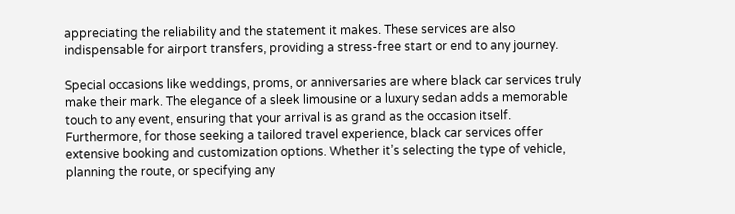appreciating the reliability and the statement it makes. These services are also indispensable for airport transfers, providing a stress-free start or end to any journey.

Special occasions like weddings, proms, or anniversaries are where black car services truly make their mark. The elegance of a sleek limousine or a luxury sedan adds a memorable touch to any event, ensuring that your arrival is as grand as the occasion itself. Furthermore, for those seeking a tailored travel experience, black car services offer extensive booking and customization options. Whether it’s selecting the type of vehicle, planning the route, or specifying any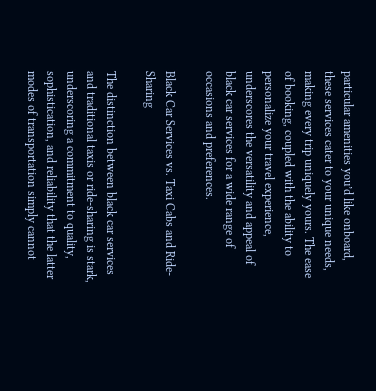particular amenities you’d like onboard, these services cater to your unique needs, making every trip uniquely yours. The ease of booking, coupled with the ability to personalize your travel experience, underscores the versatility and appeal of black car services for a wide range of occasions and preferences.

Black Car Services vs. Taxi Cabs and Ride-Sharing

The distinction between black car services and traditional taxis or ride-sharing is stark, underscoring a commitment to quality, sophistication, and reliability that the latter modes of transportation simply cannot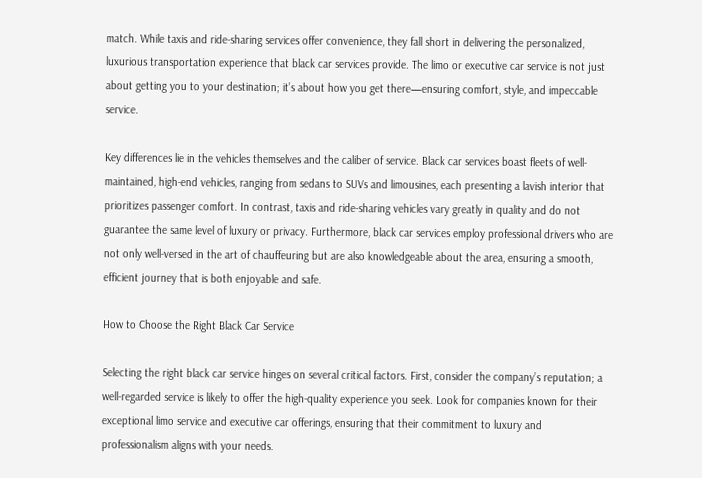match. While taxis and ride-sharing services offer convenience, they fall short in delivering the personalized, luxurious transportation experience that black car services provide. The limo or executive car service is not just about getting you to your destination; it’s about how you get there—ensuring comfort, style, and impeccable service.

Key differences lie in the vehicles themselves and the caliber of service. Black car services boast fleets of well-maintained, high-end vehicles, ranging from sedans to SUVs and limousines, each presenting a lavish interior that prioritizes passenger comfort. In contrast, taxis and ride-sharing vehicles vary greatly in quality and do not guarantee the same level of luxury or privacy. Furthermore, black car services employ professional drivers who are not only well-versed in the art of chauffeuring but are also knowledgeable about the area, ensuring a smooth, efficient journey that is both enjoyable and safe.

How to Choose the Right Black Car Service

Selecting the right black car service hinges on several critical factors. First, consider the company’s reputation; a well-regarded service is likely to offer the high-quality experience you seek. Look for companies known for their exceptional limo service and executive car offerings, ensuring that their commitment to luxury and professionalism aligns with your needs.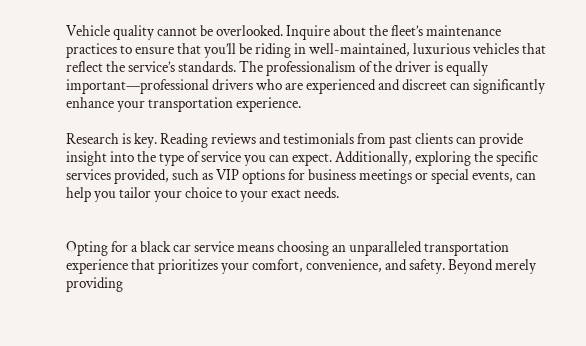Vehicle quality cannot be overlooked. Inquire about the fleet’s maintenance practices to ensure that you’ll be riding in well-maintained, luxurious vehicles that reflect the service’s standards. The professionalism of the driver is equally important—professional drivers who are experienced and discreet can significantly enhance your transportation experience.

Research is key. Reading reviews and testimonials from past clients can provide insight into the type of service you can expect. Additionally, exploring the specific services provided, such as VIP options for business meetings or special events, can help you tailor your choice to your exact needs.


Opting for a black car service means choosing an unparalleled transportation experience that prioritizes your comfort, convenience, and safety. Beyond merely providing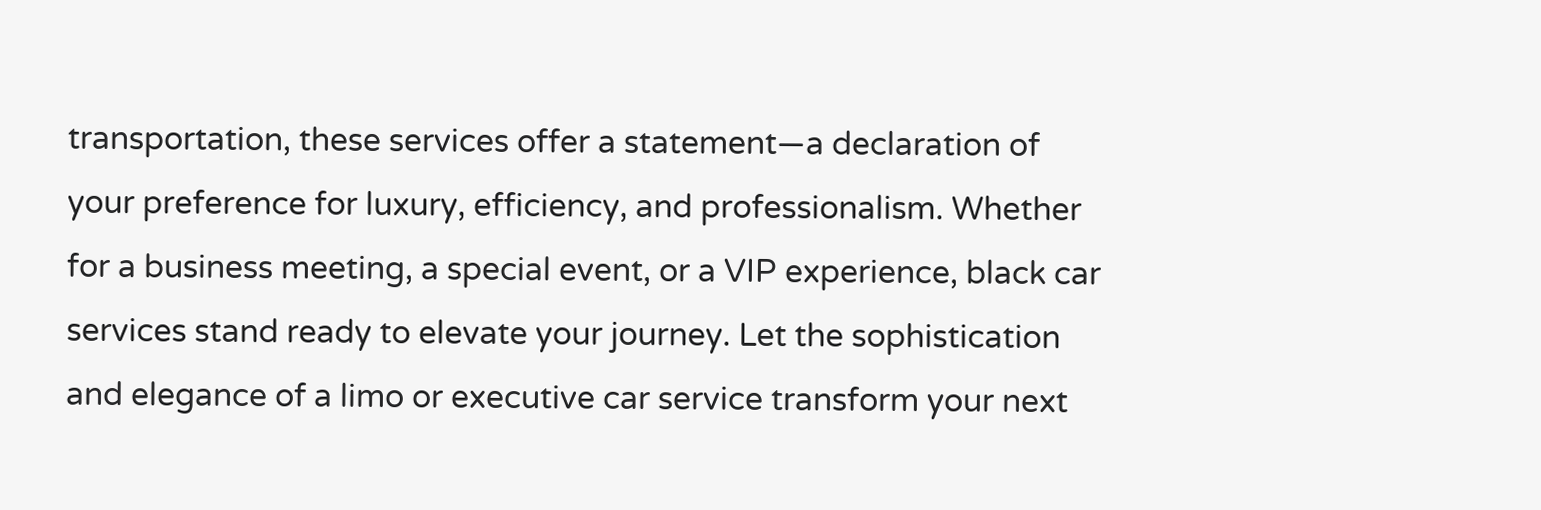transportation, these services offer a statement—a declaration of your preference for luxury, efficiency, and professionalism. Whether for a business meeting, a special event, or a VIP experience, black car services stand ready to elevate your journey. Let the sophistication and elegance of a limo or executive car service transform your next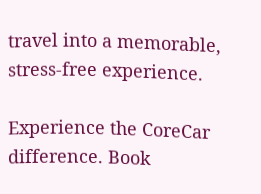travel into a memorable, stress-free experience.

Experience the CoreCar difference. Book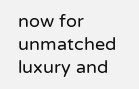now for unmatched luxury and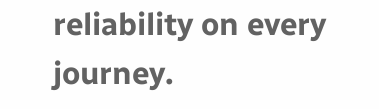reliability on every journey.